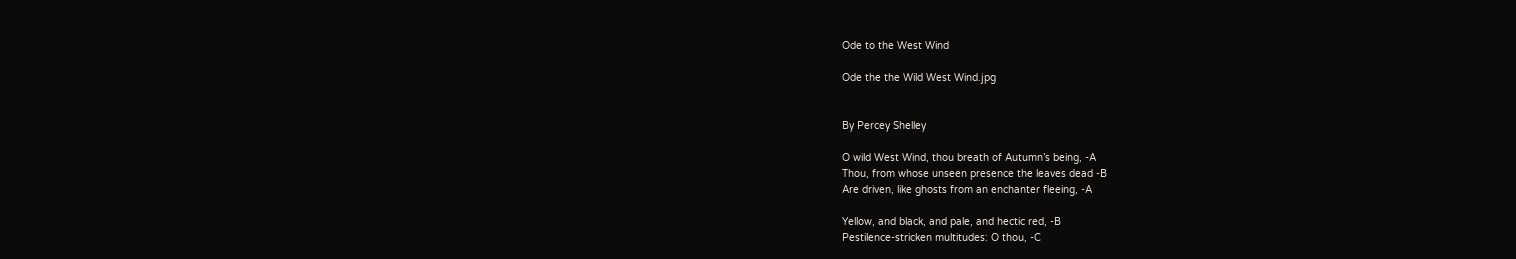Ode to the West Wind

Ode the the Wild West Wind.jpg


By Percey Shelley

O wild West Wind, thou breath of Autumn’s being, -A
Thou, from whose unseen presence the leaves dead -B
Are driven, like ghosts from an enchanter fleeing, -A

Yellow, and black, and pale, and hectic red, -B
Pestilence-stricken multitudes: O thou, -C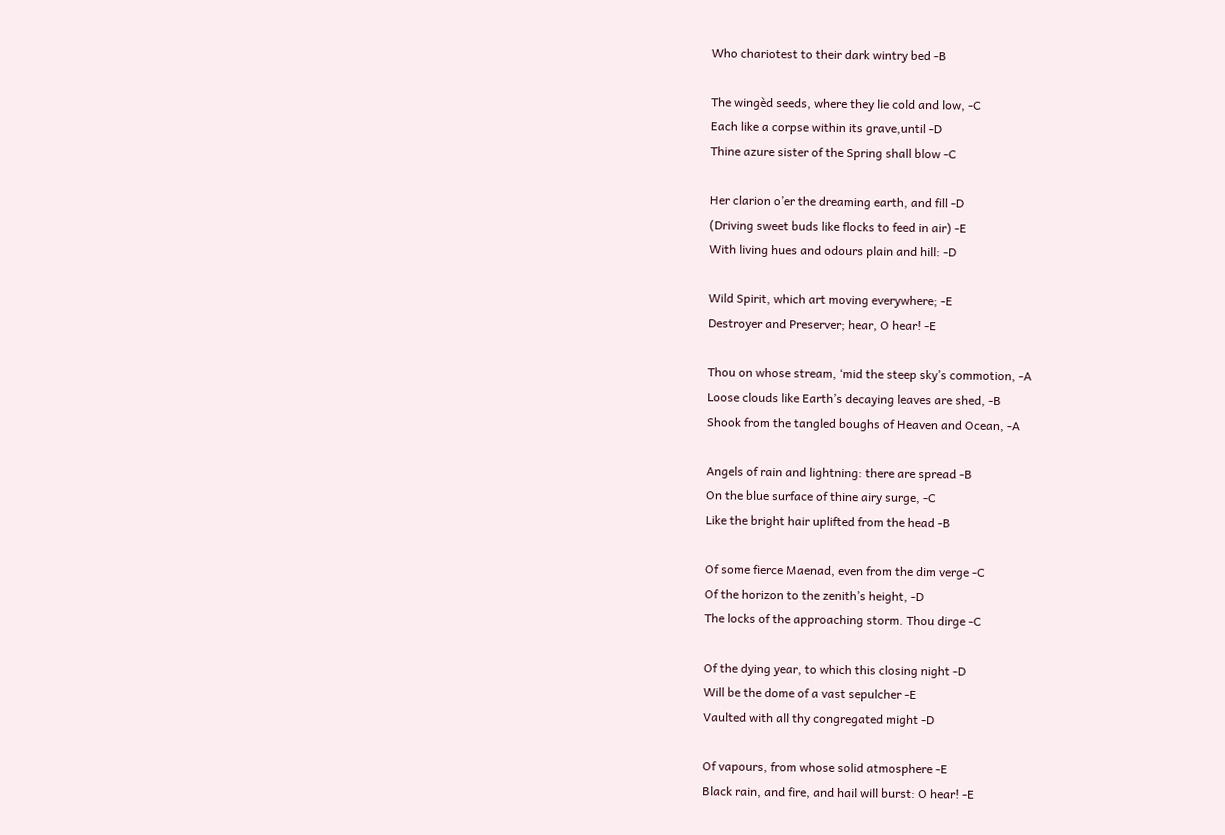Who chariotest to their dark wintry bed -B

The wingèd seeds, where they lie cold and low, -C
Each like a corpse within its grave,until -D
Thine azure sister of the Spring shall blow -C

Her clarion o’er the dreaming earth, and fill -D
(Driving sweet buds like flocks to feed in air) -E
With living hues and odours plain and hill: -D

Wild Spirit, which art moving everywhere; -E
Destroyer and Preserver; hear, O hear! -E

Thou on whose stream, ‘mid the steep sky’s commotion, -A
Loose clouds like Earth’s decaying leaves are shed, -B
Shook from the tangled boughs of Heaven and Ocean, -A

Angels of rain and lightning: there are spread -B
On the blue surface of thine airy surge, -C
Like the bright hair uplifted from the head -B

Of some fierce Maenad, even from the dim verge -C
Of the horizon to the zenith’s height, -D
The locks of the approaching storm. Thou dirge -C

Of the dying year, to which this closing night -D
Will be the dome of a vast sepulcher -E
Vaulted with all thy congregated might -D

Of vapours, from whose solid atmosphere -E
Black rain, and fire, and hail will burst: O hear! -E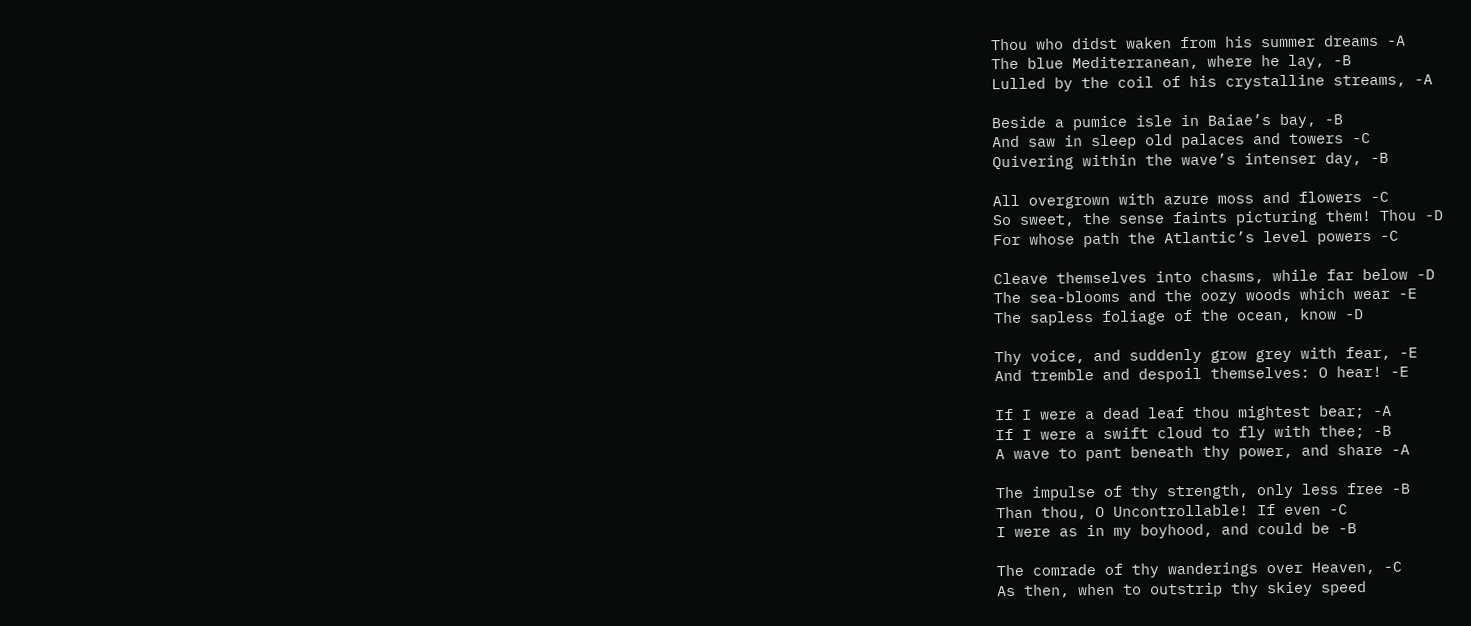Thou who didst waken from his summer dreams -A
The blue Mediterranean, where he lay, -B
Lulled by the coil of his crystalline streams, -A

Beside a pumice isle in Baiae’s bay, -B
And saw in sleep old palaces and towers -C
Quivering within the wave’s intenser day, -B

All overgrown with azure moss and flowers -C
So sweet, the sense faints picturing them! Thou -D
For whose path the Atlantic’s level powers -C

Cleave themselves into chasms, while far below -D
The sea-blooms and the oozy woods which wear -E
The sapless foliage of the ocean, know -D

Thy voice, and suddenly grow grey with fear, -E
And tremble and despoil themselves: O hear! -E

If I were a dead leaf thou mightest bear; -A
If I were a swift cloud to fly with thee; -B
A wave to pant beneath thy power, and share -A

The impulse of thy strength, only less free -B
Than thou, O Uncontrollable! If even -C
I were as in my boyhood, and could be -B

The comrade of thy wanderings over Heaven, -C
As then, when to outstrip thy skiey speed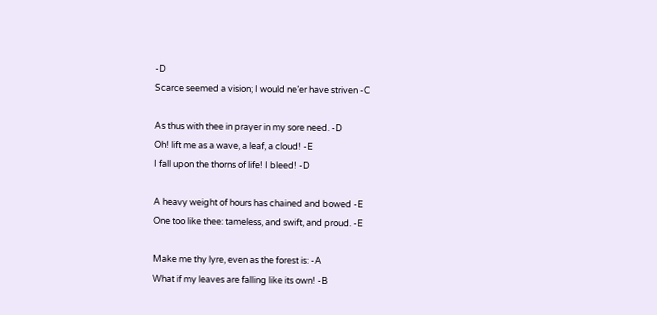-D
Scarce seemed a vision; I would ne’er have striven -C

As thus with thee in prayer in my sore need. -D
Oh! lift me as a wave, a leaf, a cloud! -E
I fall upon the thorns of life! I bleed! -D

A heavy weight of hours has chained and bowed -E
One too like thee: tameless, and swift, and proud. -E

Make me thy lyre, even as the forest is: -A
What if my leaves are falling like its own! -B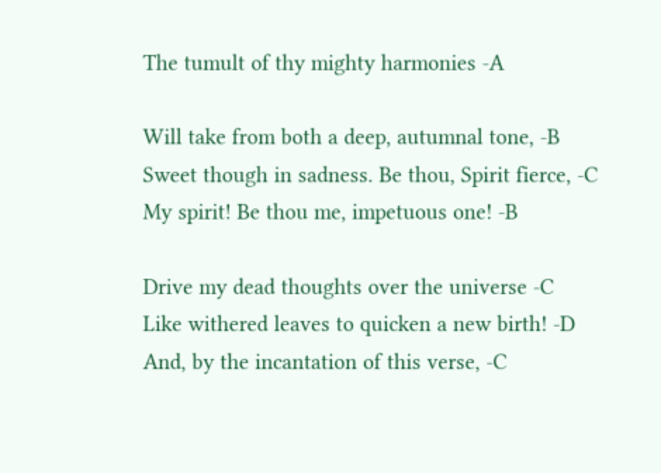The tumult of thy mighty harmonies -A

Will take from both a deep, autumnal tone, -B
Sweet though in sadness. Be thou, Spirit fierce, -C
My spirit! Be thou me, impetuous one! -B

Drive my dead thoughts over the universe -C
Like withered leaves to quicken a new birth! -D
And, by the incantation of this verse, -C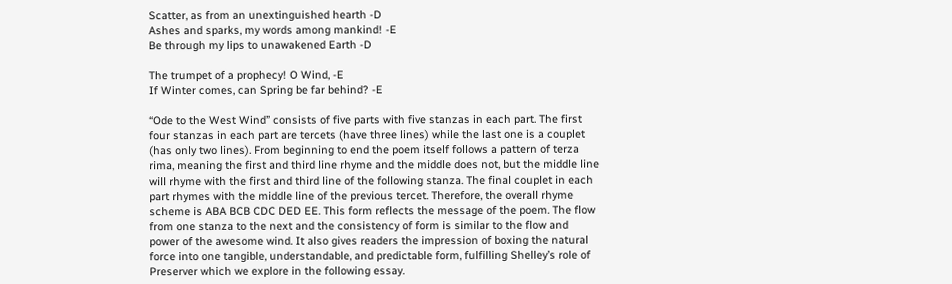Scatter, as from an unextinguished hearth -D
Ashes and sparks, my words among mankind! -E
Be through my lips to unawakened Earth -D

The trumpet of a prophecy! O Wind, -E
If Winter comes, can Spring be far behind? -E

“Ode to the West Wind” consists of five parts with five stanzas in each part. The first four stanzas in each part are tercets (have three lines) while the last one is a couplet (has only two lines). From beginning to end the poem itself follows a pattern of terza rima, meaning the first and third line rhyme and the middle does not, but the middle line will rhyme with the first and third line of the following stanza. The final couplet in each part rhymes with the middle line of the previous tercet. Therefore, the overall rhyme scheme is ABA BCB CDC DED EE. This form reflects the message of the poem. The flow from one stanza to the next and the consistency of form is similar to the flow and power of the awesome wind. It also gives readers the impression of boxing the natural force into one tangible, understandable, and predictable form, fulfilling Shelley’s role of Preserver which we explore in the following essay.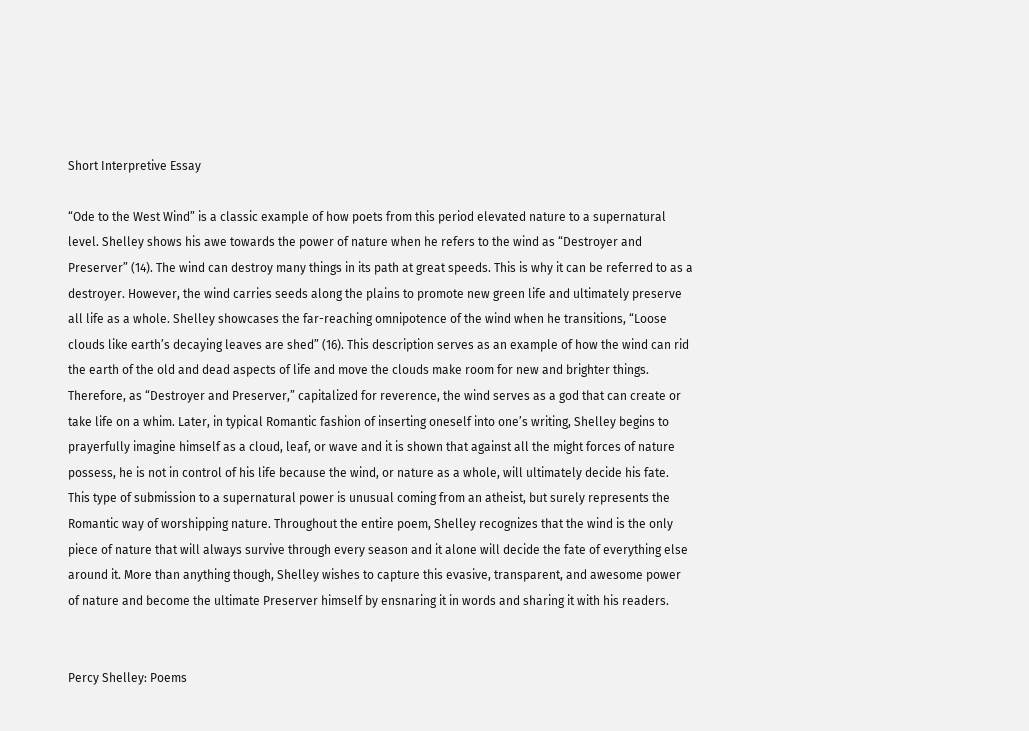Short Interpretive Essay

“Ode to the West Wind” is a classic example of how poets from this period elevated nature to a supernatural level. Shelley shows his awe towards the power of nature when he refers to the wind as “Destroyer and Preserver” (14). The wind can destroy many things in its path at great speeds. This is why it can be referred to as a destroyer. However, the wind carries seeds along the plains to promote new green life and ultimately preserve all life as a whole. Shelley showcases the far-reaching omnipotence of the wind when he transitions, “Loose clouds like earth’s decaying leaves are shed” (16). This description serves as an example of how the wind can rid the earth of the old and dead aspects of life and move the clouds make room for new and brighter things. Therefore, as “Destroyer and Preserver,” capitalized for reverence, the wind serves as a god that can create or take life on a whim. Later, in typical Romantic fashion of inserting oneself into one’s writing, Shelley begins to prayerfully imagine himself as a cloud, leaf, or wave and it is shown that against all the might forces of nature possess, he is not in control of his life because the wind, or nature as a whole, will ultimately decide his fate. This type of submission to a supernatural power is unusual coming from an atheist, but surely represents the Romantic way of worshipping nature. Throughout the entire poem, Shelley recognizes that the wind is the only piece of nature that will always survive through every season and it alone will decide the fate of everything else around it. More than anything though, Shelley wishes to capture this evasive, transparent, and awesome power of nature and become the ultimate Preserver himself by ensnaring it in words and sharing it with his readers.


Percy Shelley: Poems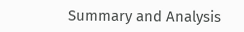Summary and Analysis